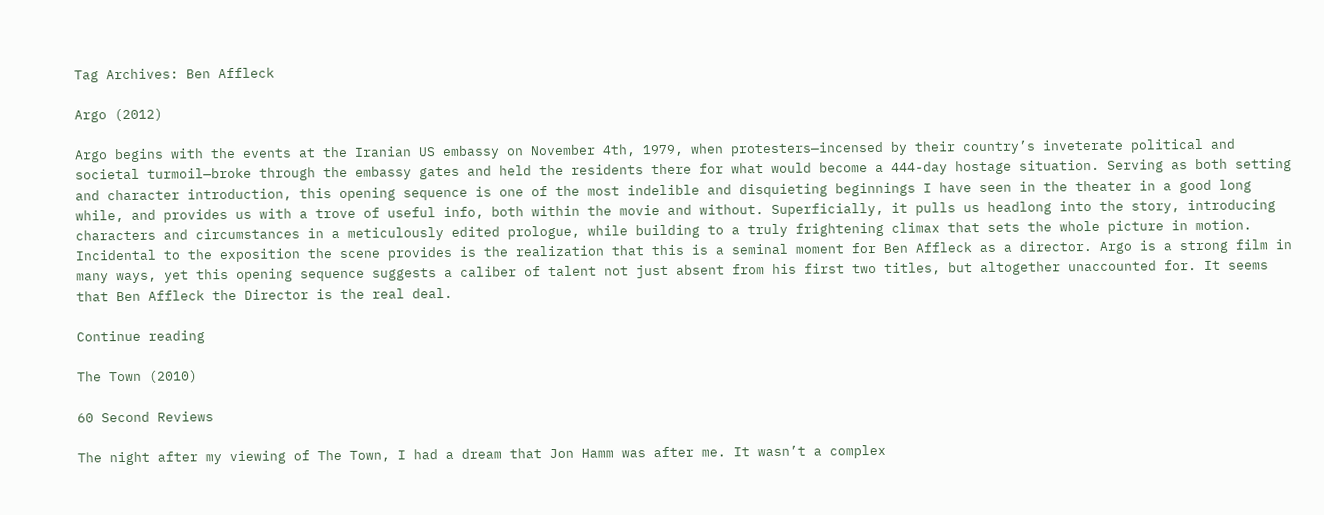Tag Archives: Ben Affleck

Argo (2012)

Argo begins with the events at the Iranian US embassy on November 4th, 1979, when protesters—incensed by their country’s inveterate political and societal turmoil—broke through the embassy gates and held the residents there for what would become a 444-day hostage situation. Serving as both setting and character introduction, this opening sequence is one of the most indelible and disquieting beginnings I have seen in the theater in a good long while, and provides us with a trove of useful info, both within the movie and without. Superficially, it pulls us headlong into the story, introducing characters and circumstances in a meticulously edited prologue, while building to a truly frightening climax that sets the whole picture in motion. Incidental to the exposition the scene provides is the realization that this is a seminal moment for Ben Affleck as a director. Argo is a strong film in many ways, yet this opening sequence suggests a caliber of talent not just absent from his first two titles, but altogether unaccounted for. It seems that Ben Affleck the Director is the real deal.

Continue reading

The Town (2010)

60 Second Reviews

The night after my viewing of The Town, I had a dream that Jon Hamm was after me. It wasn’t a complex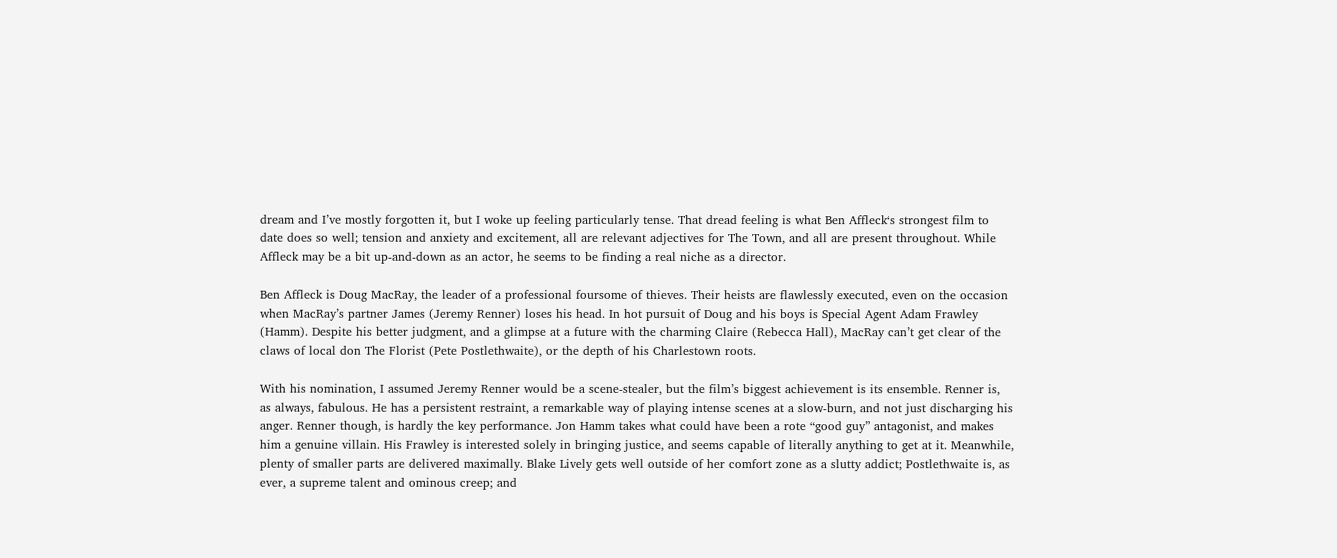dream and I’ve mostly forgotten it, but I woke up feeling particularly tense. That dread feeling is what Ben Affleck‘s strongest film to date does so well; tension and anxiety and excitement, all are relevant adjectives for The Town, and all are present throughout. While Affleck may be a bit up-and-down as an actor, he seems to be finding a real niche as a director.

Ben Affleck is Doug MacRay, the leader of a professional foursome of thieves. Their heists are flawlessly executed, even on the occasion when MacRay’s partner James (Jeremy Renner) loses his head. In hot pursuit of Doug and his boys is Special Agent Adam Frawley (Hamm). Despite his better judgment, and a glimpse at a future with the charming Claire (Rebecca Hall), MacRay can’t get clear of the claws of local don The Florist (Pete Postlethwaite), or the depth of his Charlestown roots.

With his nomination, I assumed Jeremy Renner would be a scene-stealer, but the film’s biggest achievement is its ensemble. Renner is, as always, fabulous. He has a persistent restraint, a remarkable way of playing intense scenes at a slow-burn, and not just discharging his anger. Renner though, is hardly the key performance. Jon Hamm takes what could have been a rote “good guy” antagonist, and makes him a genuine villain. His Frawley is interested solely in bringing justice, and seems capable of literally anything to get at it. Meanwhile, plenty of smaller parts are delivered maximally. Blake Lively gets well outside of her comfort zone as a slutty addict; Postlethwaite is, as ever, a supreme talent and ominous creep; and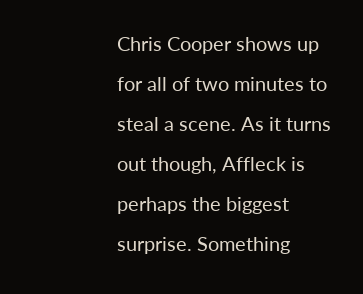Chris Cooper shows up for all of two minutes to steal a scene. As it turns out though, Affleck is perhaps the biggest surprise. Something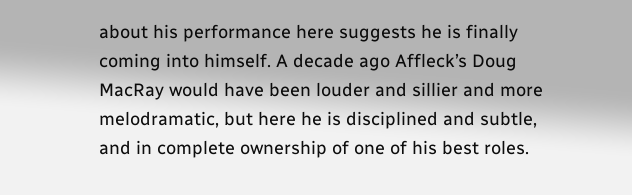about his performance here suggests he is finally coming into himself. A decade ago Affleck’s Doug MacRay would have been louder and sillier and more melodramatic, but here he is disciplined and subtle, and in complete ownership of one of his best roles.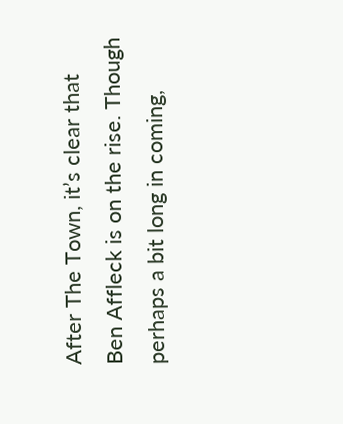After The Town, it’s clear that Ben Affleck is on the rise. Though perhaps a bit long in coming,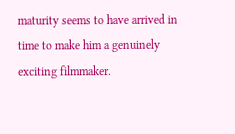maturity seems to have arrived in time to make him a genuinely exciting filmmaker.